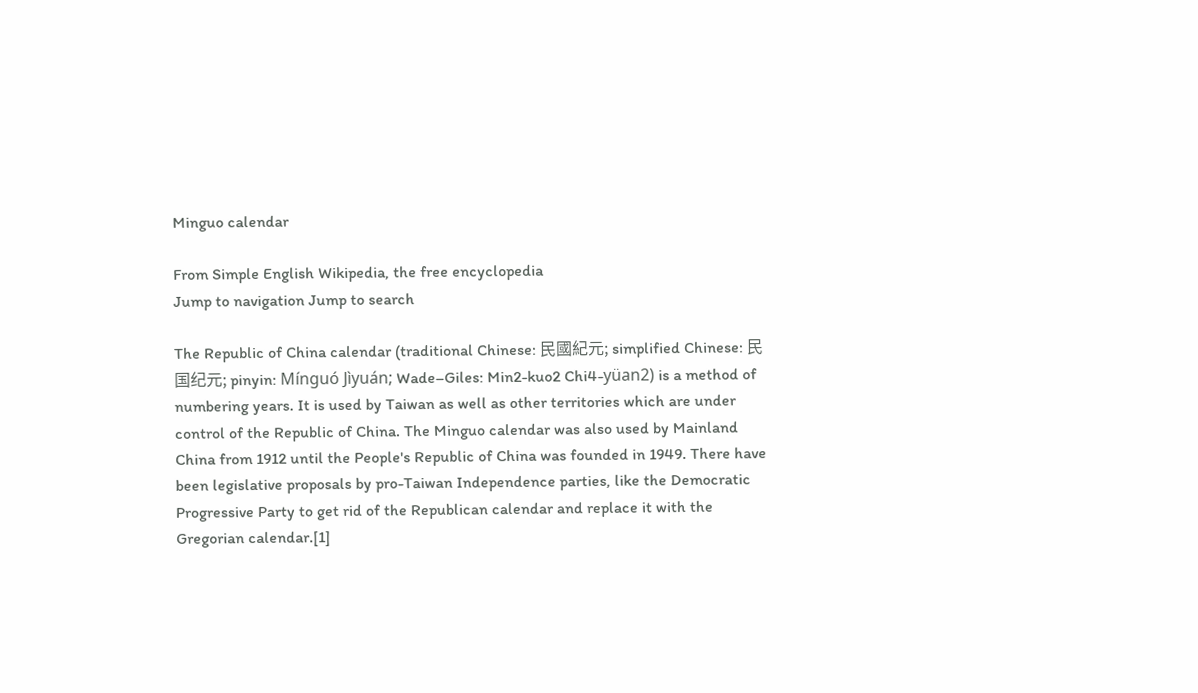Minguo calendar

From Simple English Wikipedia, the free encyclopedia
Jump to navigation Jump to search

The Republic of China calendar (traditional Chinese: 民國紀元; simplified Chinese: 民国纪元; pinyin: Mínguó Jìyuán; Wade–Giles: Min2-kuo2 Chi4-yüan2) is a method of numbering years. It is used by Taiwan as well as other territories which are under control of the Republic of China. The Minguo calendar was also used by Mainland China from 1912 until the People's Republic of China was founded in 1949. There have been legislative proposals by pro-Taiwan Independence parties, like the Democratic Progressive Party to get rid of the Republican calendar and replace it with the Gregorian calendar.[1]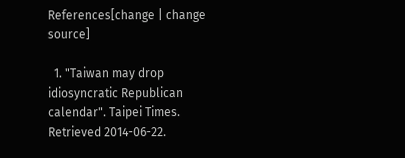References[change | change source]

  1. "Taiwan may drop idiosyncratic Republican calendar". Taipei Times. Retrieved 2014-06-22.